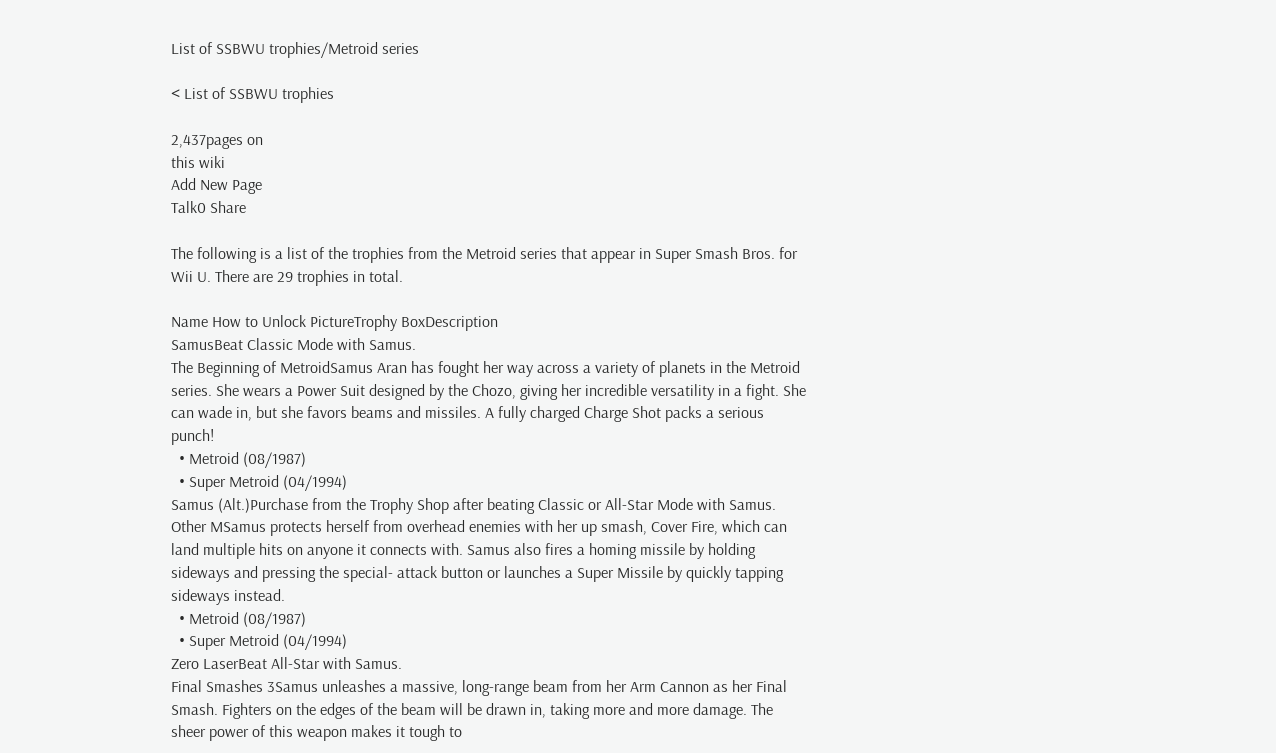List of SSBWU trophies/Metroid series

< List of SSBWU trophies

2,437pages on
this wiki
Add New Page
Talk0 Share

The following is a list of the trophies from the Metroid series that appear in Super Smash Bros. for Wii U. There are 29 trophies in total.

Name How to Unlock PictureTrophy BoxDescription
SamusBeat Classic Mode with Samus.
The Beginning of MetroidSamus Aran has fought her way across a variety of planets in the Metroid series. She wears a Power Suit designed by the Chozo, giving her incredible versatility in a fight. She can wade in, but she favors beams and missiles. A fully charged Charge Shot packs a serious punch!
  • Metroid (08/1987)
  • Super Metroid (04/1994)
Samus (Alt.)Purchase from the Trophy Shop after beating Classic or All-Star Mode with Samus.
Other MSamus protects herself from overhead enemies with her up smash, Cover Fire, which can land multiple hits on anyone it connects with. Samus also fires a homing missile by holding sideways and pressing the special- attack button or launches a Super Missile by quickly tapping sideways instead.
  • Metroid (08/1987)
  • Super Metroid (04/1994)
Zero LaserBeat All-Star with Samus.
Final Smashes 3Samus unleashes a massive, long-range beam from her Arm Cannon as her Final Smash. Fighters on the edges of the beam will be drawn in, taking more and more damage. The sheer power of this weapon makes it tough to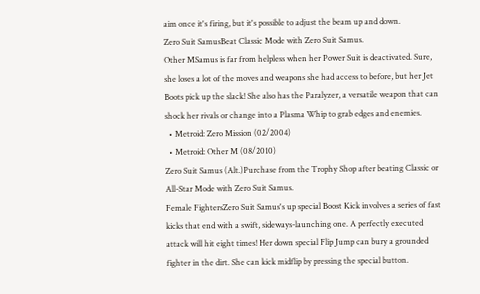aim once it's firing, but it's possible to adjust the beam up and down.
Zero Suit SamusBeat Classic Mode with Zero Suit Samus.
Other MSamus is far from helpless when her Power Suit is deactivated. Sure, she loses a lot of the moves and weapons she had access to before, but her Jet Boots pick up the slack! She also has the Paralyzer, a versatile weapon that can shock her rivals or change into a Plasma Whip to grab edges and enemies.
  • Metroid: Zero Mission (02/2004)
  • Metroid: Other M (08/2010)
Zero Suit Samus (Alt.)Purchase from the Trophy Shop after beating Classic or All-Star Mode with Zero Suit Samus.
Female FightersZero Suit Samus's up special Boost Kick involves a series of fast kicks that end with a swift, sideways-launching one. A perfectly executed attack will hit eight times! Her down special Flip Jump can bury a grounded fighter in the dirt. She can kick midflip by pressing the special button.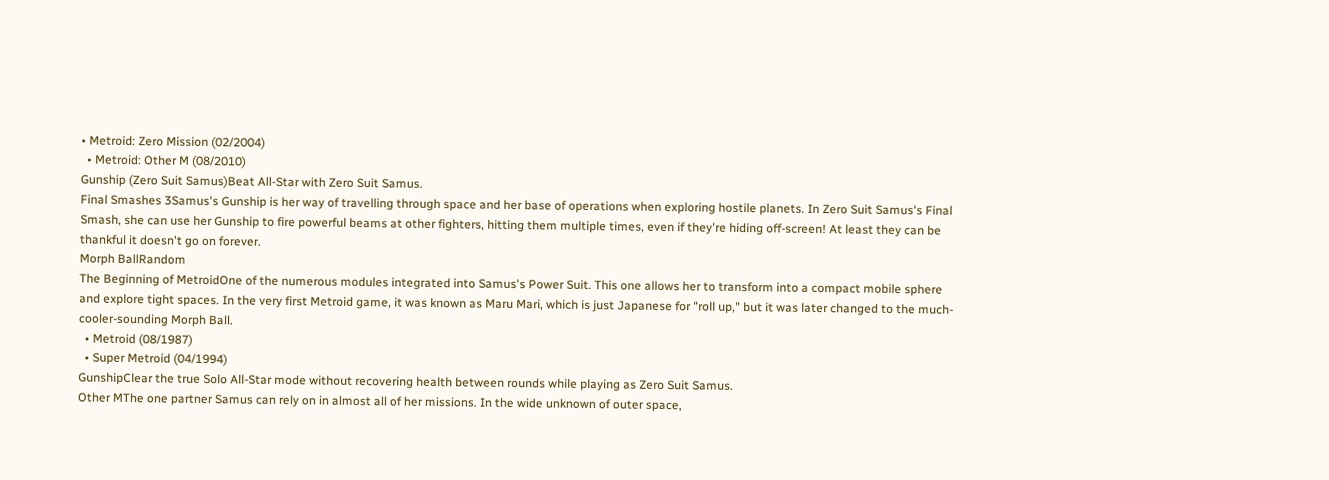• Metroid: Zero Mission (02/2004)
  • Metroid: Other M (08/2010)
Gunship (Zero Suit Samus)Beat All-Star with Zero Suit Samus.
Final Smashes 3Samus's Gunship is her way of travelling through space and her base of operations when exploring hostile planets. In Zero Suit Samus's Final Smash, she can use her Gunship to fire powerful beams at other fighters, hitting them multiple times, even if they're hiding off-screen! At least they can be thankful it doesn't go on forever.
Morph BallRandom
The Beginning of MetroidOne of the numerous modules integrated into Samus's Power Suit. This one allows her to transform into a compact mobile sphere and explore tight spaces. In the very first Metroid game, it was known as Maru Mari, which is just Japanese for "roll up," but it was later changed to the much-cooler-sounding Morph Ball.
  • Metroid (08/1987)
  • Super Metroid (04/1994)
GunshipClear the true Solo All-Star mode without recovering health between rounds while playing as Zero Suit Samus.
Other MThe one partner Samus can rely on in almost all of her missions. In the wide unknown of outer space,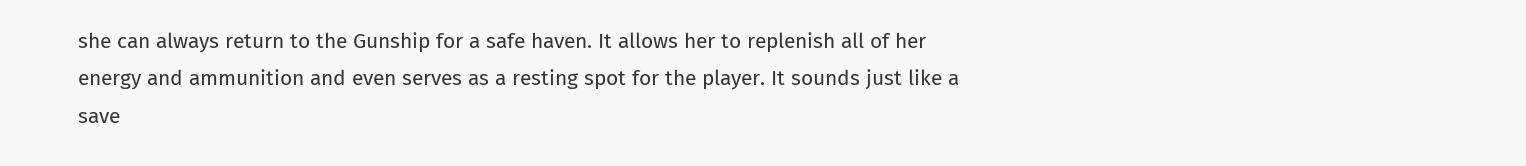she can always return to the Gunship for a safe haven. It allows her to replenish all of her energy and ammunition and even serves as a resting spot for the player. It sounds just like a save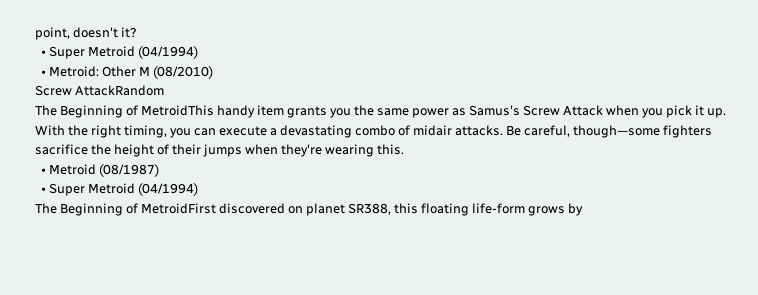point, doesn't it?
  • Super Metroid (04/1994)
  • Metroid: Other M (08/2010)
Screw AttackRandom
The Beginning of MetroidThis handy item grants you the same power as Samus's Screw Attack when you pick it up. With the right timing, you can execute a devastating combo of midair attacks. Be careful, though—some fighters sacrifice the height of their jumps when they're wearing this.
  • Metroid (08/1987)
  • Super Metroid (04/1994)
The Beginning of MetroidFirst discovered on planet SR388, this floating life-form grows by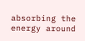absorbing the energy around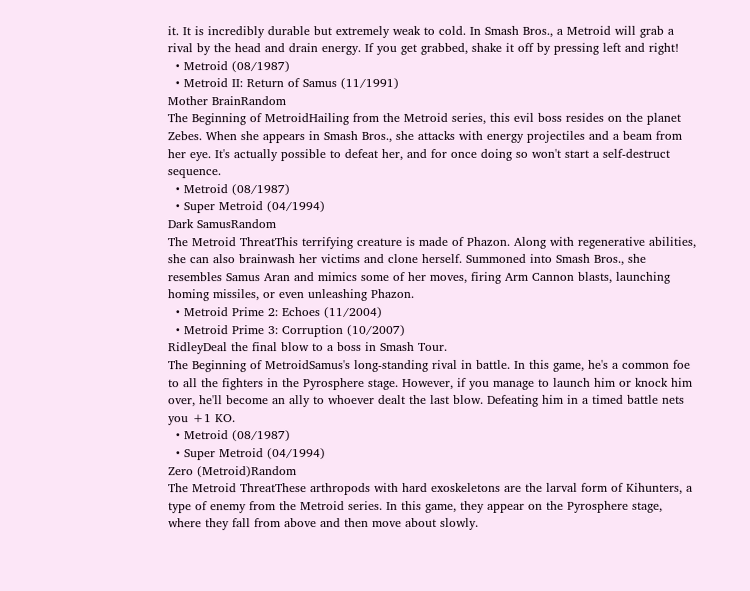it. It is incredibly durable but extremely weak to cold. In Smash Bros., a Metroid will grab a rival by the head and drain energy. If you get grabbed, shake it off by pressing left and right!
  • Metroid (08/1987)
  • Metroid II: Return of Samus (11/1991)
Mother BrainRandom
The Beginning of MetroidHailing from the Metroid series, this evil boss resides on the planet Zebes. When she appears in Smash Bros., she attacks with energy projectiles and a beam from her eye. It's actually possible to defeat her, and for once doing so won't start a self-destruct sequence.
  • Metroid (08/1987)
  • Super Metroid (04/1994)
Dark SamusRandom
The Metroid ThreatThis terrifying creature is made of Phazon. Along with regenerative abilities, she can also brainwash her victims and clone herself. Summoned into Smash Bros., she resembles Samus Aran and mimics some of her moves, firing Arm Cannon blasts, launching homing missiles, or even unleashing Phazon.
  • Metroid Prime 2: Echoes (11/2004)
  • Metroid Prime 3: Corruption (10/2007)
RidleyDeal the final blow to a boss in Smash Tour.
The Beginning of MetroidSamus's long-standing rival in battle. In this game, he's a common foe to all the fighters in the Pyrosphere stage. However, if you manage to launch him or knock him over, he'll become an ally to whoever dealt the last blow. Defeating him in a timed battle nets you +1 KO.
  • Metroid (08/1987)
  • Super Metroid (04/1994)
Zero (Metroid)Random
The Metroid ThreatThese arthropods with hard exoskeletons are the larval form of Kihunters, a type of enemy from the Metroid series. In this game, they appear on the Pyrosphere stage, where they fall from above and then move about slowly.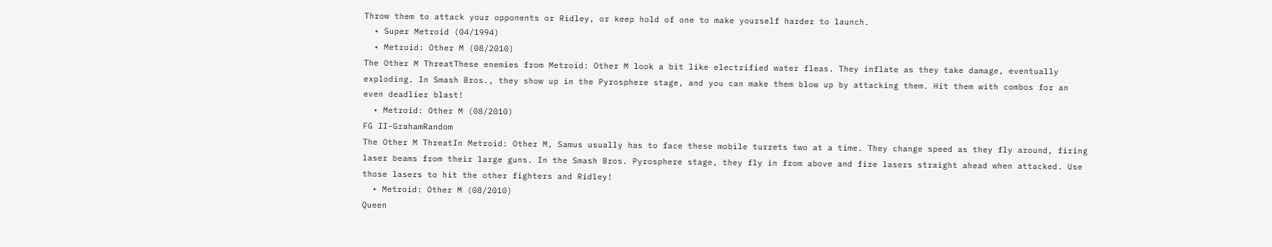Throw them to attack your opponents or Ridley, or keep hold of one to make yourself harder to launch.
  • Super Metroid (04/1994)
  • Metroid: Other M (08/2010)
The Other M ThreatThese enemies from Metroid: Other M look a bit like electrified water fleas. They inflate as they take damage, eventually exploding. In Smash Bros., they show up in the Pyrosphere stage, and you can make them blow up by attacking them. Hit them with combos for an even deadlier blast!
  • Metroid: Other M (08/2010)
FG II-GrahamRandom
The Other M ThreatIn Metroid: Other M, Samus usually has to face these mobile turrets two at a time. They change speed as they fly around, firing laser beams from their large guns. In the Smash Bros. Pyrosphere stage, they fly in from above and fire lasers straight ahead when attacked. Use those lasers to hit the other fighters and Ridley!
  • Metroid: Other M (08/2010)
Queen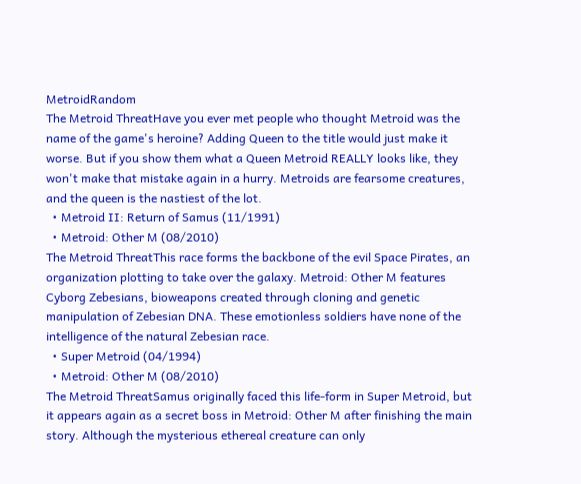MetroidRandom
The Metroid ThreatHave you ever met people who thought Metroid was the name of the game's heroine? Adding Queen to the title would just make it worse. But if you show them what a Queen Metroid REALLY looks like, they won't make that mistake again in a hurry. Metroids are fearsome creatures, and the queen is the nastiest of the lot.
  • Metroid II: Return of Samus (11/1991)
  • Metroid: Other M (08/2010)
The Metroid ThreatThis race forms the backbone of the evil Space Pirates, an organization plotting to take over the galaxy. Metroid: Other M features Cyborg Zebesians, bioweapons created through cloning and genetic manipulation of Zebesian DNA. These emotionless soldiers have none of the intelligence of the natural Zebesian race.
  • Super Metroid (04/1994)
  • Metroid: Other M (08/2010)
The Metroid ThreatSamus originally faced this life-form in Super Metroid, but it appears again as a secret boss in Metroid: Other M after finishing the main story. Although the mysterious ethereal creature can only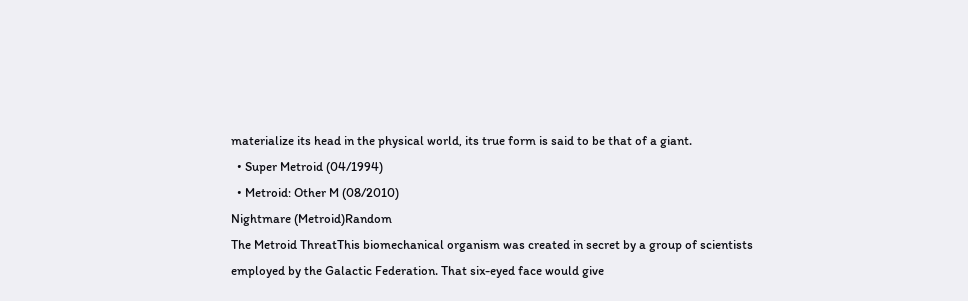materialize its head in the physical world, its true form is said to be that of a giant.
  • Super Metroid (04/1994)
  • Metroid: Other M (08/2010)
Nightmare (Metroid)Random
The Metroid ThreatThis biomechanical organism was created in secret by a group of scientists employed by the Galactic Federation. That six-eyed face would give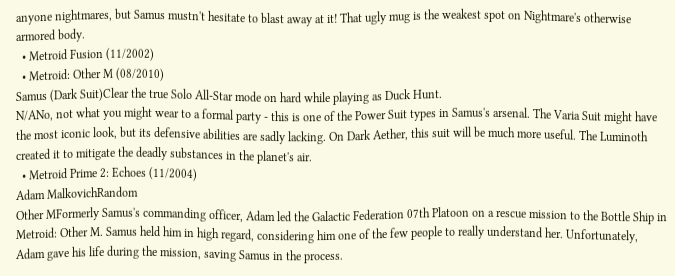anyone nightmares, but Samus mustn't hesitate to blast away at it! That ugly mug is the weakest spot on Nightmare's otherwise armored body.
  • Metroid Fusion (11/2002)
  • Metroid: Other M (08/2010)
Samus (Dark Suit)Clear the true Solo All-Star mode on hard while playing as Duck Hunt.
N/ANo, not what you might wear to a formal party - this is one of the Power Suit types in Samus's arsenal. The Varia Suit might have the most iconic look, but its defensive abilities are sadly lacking. On Dark Aether, this suit will be much more useful. The Luminoth created it to mitigate the deadly substances in the planet's air.
  • Metroid Prime 2: Echoes (11/2004)
Adam MalkovichRandom
Other MFormerly Samus's commanding officer, Adam led the Galactic Federation 07th Platoon on a rescue mission to the Bottle Ship in Metroid: Other M. Samus held him in high regard, considering him one of the few people to really understand her. Unfortunately, Adam gave his life during the mission, saving Samus in the process.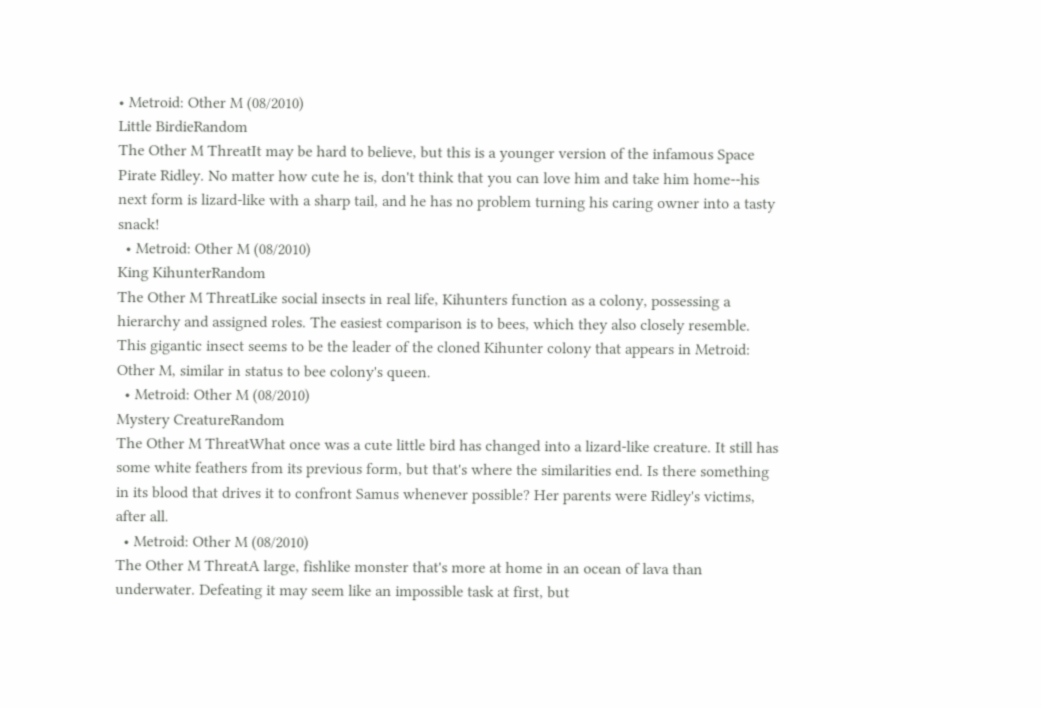• Metroid: Other M (08/2010)
Little BirdieRandom
The Other M ThreatIt may be hard to believe, but this is a younger version of the infamous Space Pirate Ridley. No matter how cute he is, don't think that you can love him and take him home--his next form is lizard-like with a sharp tail, and he has no problem turning his caring owner into a tasty snack!
  • Metroid: Other M (08/2010)
King KihunterRandom
The Other M ThreatLike social insects in real life, Kihunters function as a colony, possessing a hierarchy and assigned roles. The easiest comparison is to bees, which they also closely resemble. This gigantic insect seems to be the leader of the cloned Kihunter colony that appears in Metroid: Other M, similar in status to bee colony's queen.
  • Metroid: Other M (08/2010)
Mystery CreatureRandom
The Other M ThreatWhat once was a cute little bird has changed into a lizard-like creature. It still has some white feathers from its previous form, but that's where the similarities end. Is there something in its blood that drives it to confront Samus whenever possible? Her parents were Ridley's victims, after all.
  • Metroid: Other M (08/2010)
The Other M ThreatA large, fishlike monster that's more at home in an ocean of lava than underwater. Defeating it may seem like an impossible task at first, but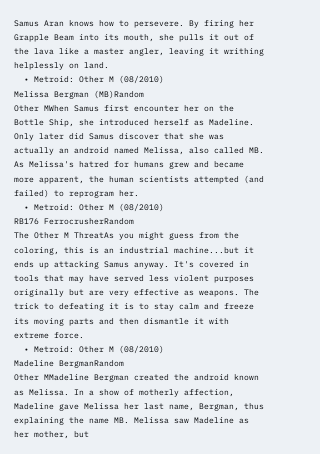Samus Aran knows how to persevere. By firing her Grapple Beam into its mouth, she pulls it out of the lava like a master angler, leaving it writhing helplessly on land.
  • Metroid: Other M (08/2010)
Melissa Bergman (MB)Random
Other MWhen Samus first encounter her on the Bottle Ship, she introduced herself as Madeline. Only later did Samus discover that she was actually an android named Melissa, also called MB. As Melissa's hatred for humans grew and became more apparent, the human scientists attempted (and failed) to reprogram her.
  • Metroid: Other M (08/2010)
RB176 FerrocrusherRandom
The Other M ThreatAs you might guess from the coloring, this is an industrial machine...but it ends up attacking Samus anyway. It's covered in tools that may have served less violent purposes originally but are very effective as weapons. The trick to defeating it is to stay calm and freeze its moving parts and then dismantle it with extreme force.
  • Metroid: Other M (08/2010)
Madeline BergmanRandom
Other MMadeline Bergman created the android known as Melissa. In a show of motherly affection, Madeline gave Melissa her last name, Bergman, thus explaining the name MB. Melissa saw Madeline as her mother, but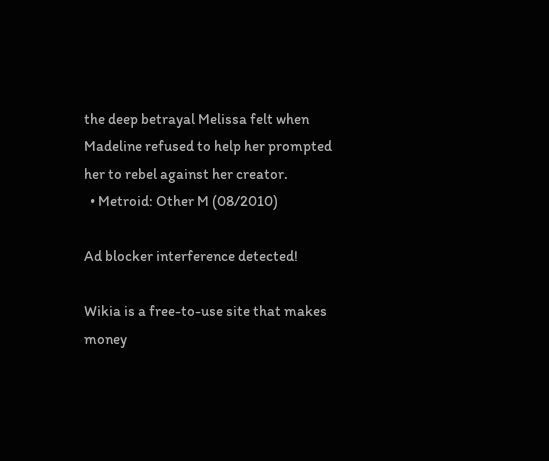the deep betrayal Melissa felt when Madeline refused to help her prompted her to rebel against her creator.
  • Metroid: Other M (08/2010)

Ad blocker interference detected!

Wikia is a free-to-use site that makes money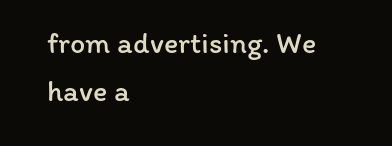from advertising. We have a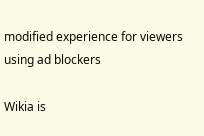modified experience for viewers using ad blockers

Wikia is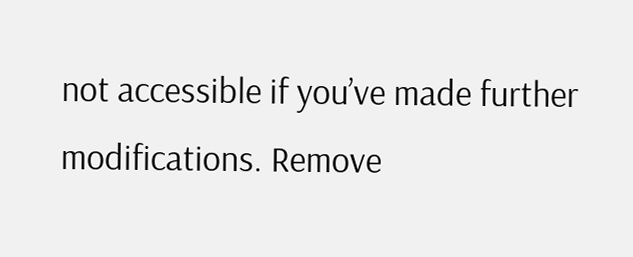not accessible if you’ve made further modifications. Remove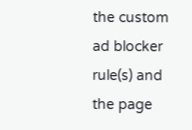the custom ad blocker rule(s) and the page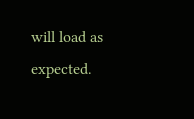will load as expected.